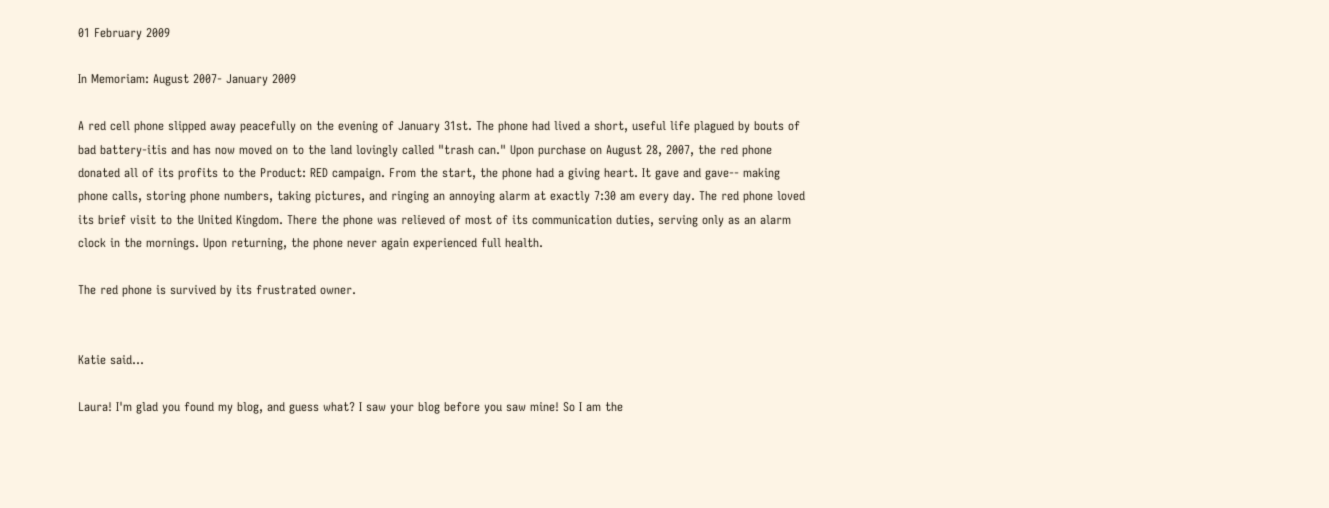01 February 2009

In Memoriam: August 2007- January 2009

A red cell phone slipped away peacefully on the evening of January 31st. The phone had lived a short, useful life plagued by bouts of bad battery-itis and has now moved on to the land lovingly called "trash can." Upon purchase on August 28, 2007, the red phone donated all of its profits to the Product: RED campaign. From the start, the phone had a giving heart. It gave and gave-- making phone calls, storing phone numbers, taking pictures, and ringing an annoying alarm at exactly 7:30 am every day. The red phone loved its brief visit to the United Kingdom. There the phone was relieved of most of its communication duties, serving only as an alarm clock in the mornings. Upon returning, the phone never again experienced full health.

The red phone is survived by its frustrated owner.


Katie said...

Laura! I'm glad you found my blog, and guess what? I saw your blog before you saw mine! So I am the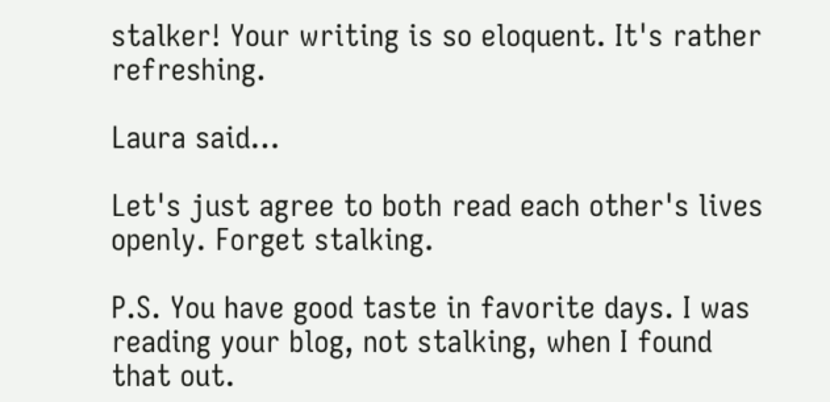stalker! Your writing is so eloquent. It's rather refreshing.

Laura said...

Let's just agree to both read each other's lives openly. Forget stalking.

P.S. You have good taste in favorite days. I was reading your blog, not stalking, when I found that out.